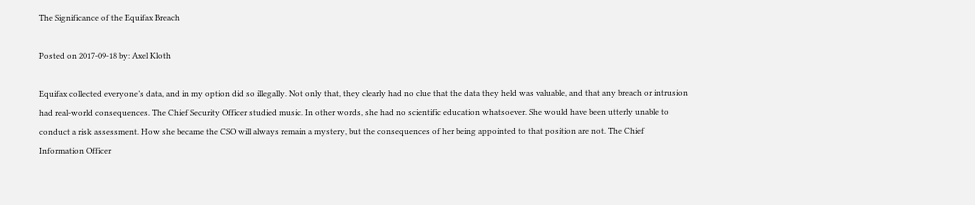The Significance of the Equifax Breach

Posted on 2017-09-18 by: Axel Kloth

Equifax collected everyone’s data, and in my option did so illegally. Not only that, they clearly had no clue that the data they held was valuable, and that any breach or intrusion had real-world consequences. The Chief Security Officer studied music. In other words, she had no scientific education whatsoever. She would have been utterly unable to conduct a risk assessment. How she became the CSO will always remain a mystery, but the consequences of her being appointed to that position are not. The Chief Information Officer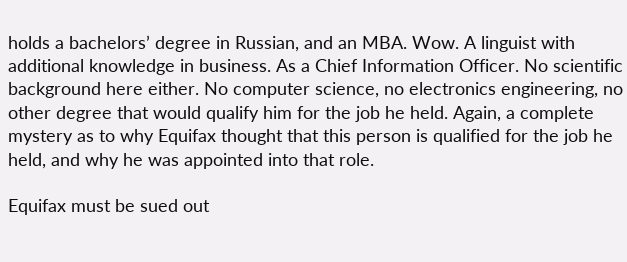holds a bachelors’ degree in Russian, and an MBA. Wow. A linguist with additional knowledge in business. As a Chief Information Officer. No scientific background here either. No computer science, no electronics engineering, no other degree that would qualify him for the job he held. Again, a complete mystery as to why Equifax thought that this person is qualified for the job he held, and why he was appointed into that role.

Equifax must be sued out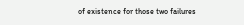of existence for those two failures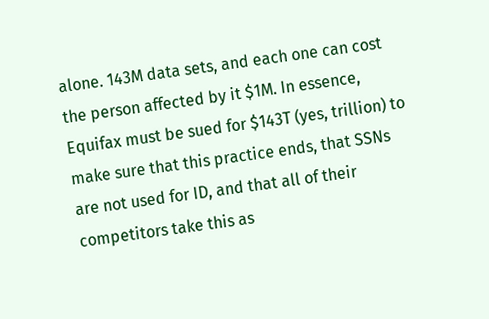alone. 143M data sets, and each one can cost the person affected by it $1M. In essence, Equifax must be sued for $143T (yes, trillion) to make sure that this practice ends, that SSNs are not used for ID, and that all of their competitors take this as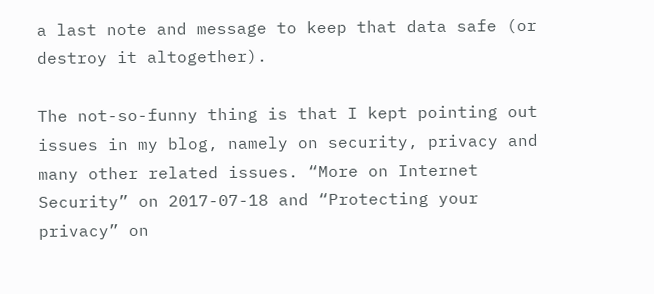a last note and message to keep that data safe (or destroy it altogether).

The not-so-funny thing is that I kept pointing out issues in my blog, namely on security, privacy and many other related issues. “More on Internet Security” on 2017-07-18 and “Protecting your privacy” on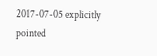2017-07-05 explicitly pointed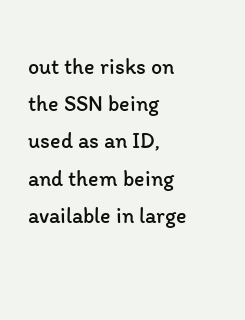out the risks on the SSN being used as an ID, and them being available in large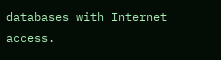databases with Internet access.